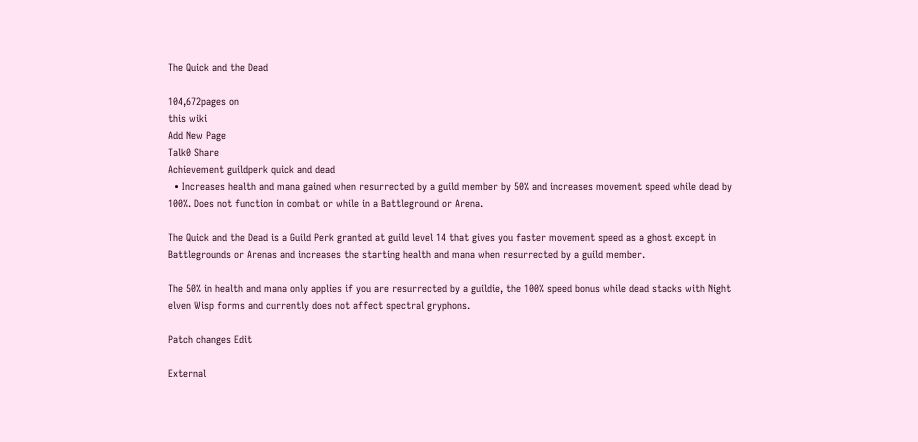The Quick and the Dead

104,672pages on
this wiki
Add New Page
Talk0 Share
Achievement guildperk quick and dead
  • Increases health and mana gained when resurrected by a guild member by 50% and increases movement speed while dead by 100%. Does not function in combat or while in a Battleground or Arena.

The Quick and the Dead is a Guild Perk granted at guild level 14 that gives you faster movement speed as a ghost except in Battlegrounds or Arenas and increases the starting health and mana when resurrected by a guild member.

The 50% in health and mana only applies if you are resurrected by a guildie, the 100% speed bonus while dead stacks with Night elven Wisp forms and currently does not affect spectral gryphons.

Patch changes Edit

External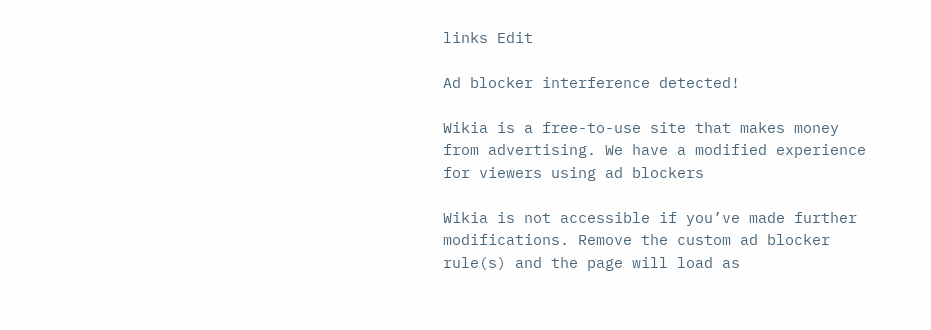links Edit

Ad blocker interference detected!

Wikia is a free-to-use site that makes money from advertising. We have a modified experience for viewers using ad blockers

Wikia is not accessible if you’ve made further modifications. Remove the custom ad blocker rule(s) and the page will load as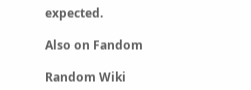expected.

Also on Fandom

Random Wiki